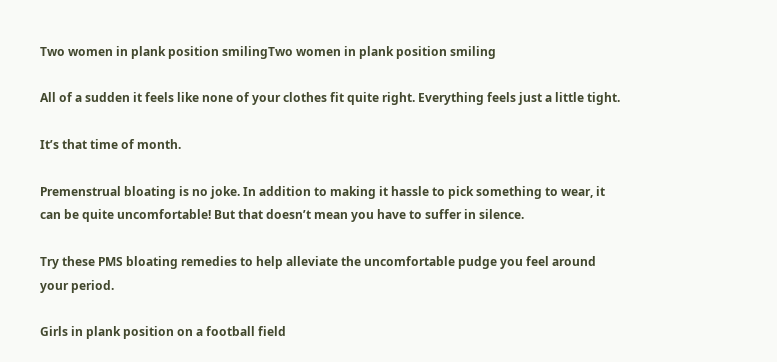Two women in plank position smilingTwo women in plank position smiling

All of a sudden it feels like none of your clothes fit quite right. Everything feels just a little tight.

It’s that time of month.

Premenstrual bloating is no joke. In addition to making it hassle to pick something to wear, it can be quite uncomfortable! But that doesn’t mean you have to suffer in silence.

Try these PMS bloating remedies to help alleviate the uncomfortable pudge you feel around your period.

Girls in plank position on a football field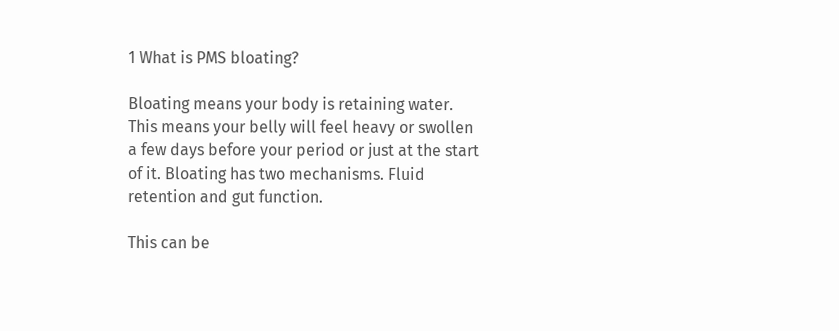1 What is PMS bloating?

Bloating means your body is retaining water. This means your belly will feel heavy or swollen a few days before your period or just at the start of it. Bloating has two mechanisms. Fluid retention and gut function.

This can be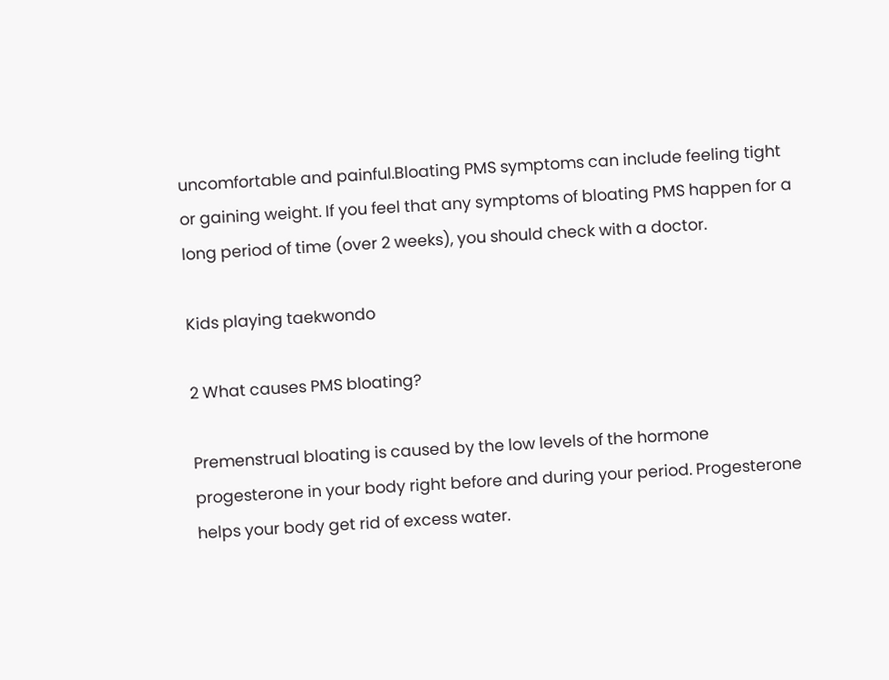uncomfortable and painful.Bloating PMS symptoms can include feeling tight or gaining weight. If you feel that any symptoms of bloating PMS happen for a long period of time (over 2 weeks), you should check with a doctor.

Kids playing taekwondo

2 What causes PMS bloating?

Premenstrual bloating is caused by the low levels of the hormone progesterone in your body right before and during your period. Progesterone helps your body get rid of excess water.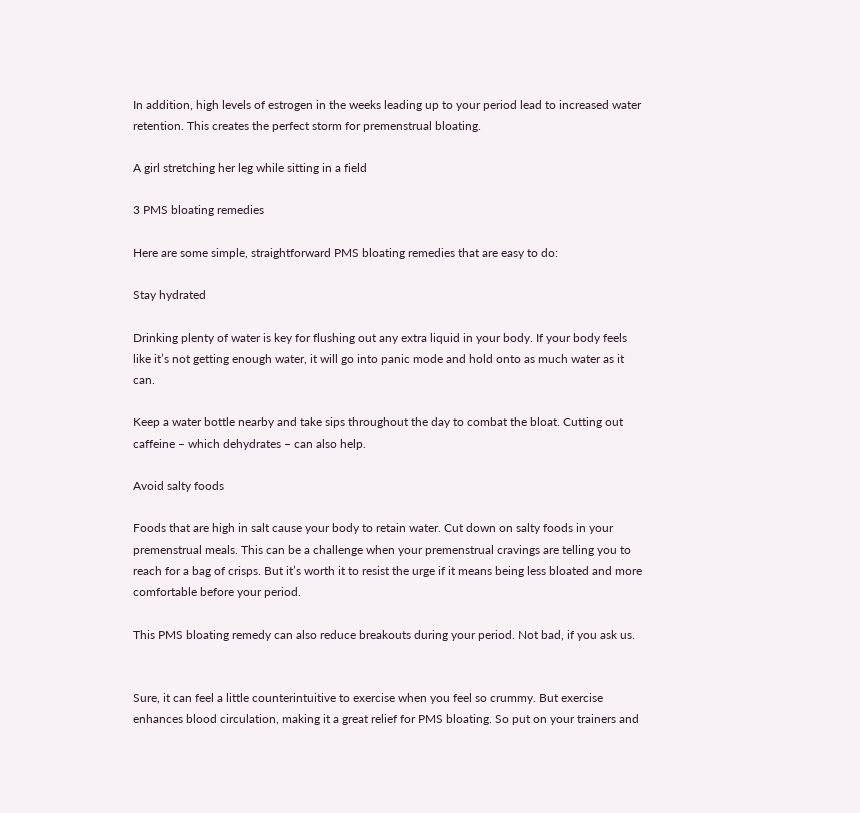In addition, high levels of estrogen in the weeks leading up to your period lead to increased water retention. This creates the perfect storm for premenstrual bloating.

A girl stretching her leg while sitting in a field

3 PMS bloating remedies

Here are some simple, straightforward PMS bloating remedies that are easy to do:

Stay hydrated

Drinking plenty of water is key for flushing out any extra liquid in your body. If your body feels like it’s not getting enough water, it will go into panic mode and hold onto as much water as it can.

Keep a water bottle nearby and take sips throughout the day to combat the bloat. Cutting out caffeine – which dehydrates – can also help.

Avoid salty foods

Foods that are high in salt cause your body to retain water. Cut down on salty foods in your premenstrual meals. This can be a challenge when your premenstrual cravings are telling you to reach for a bag of crisps. But it’s worth it to resist the urge if it means being less bloated and more comfortable before your period.

This PMS bloating remedy can also reduce breakouts during your period. Not bad, if you ask us.


Sure, it can feel a little counterintuitive to exercise when you feel so crummy. But exercise enhances blood circulation, making it a great relief for PMS bloating. So put on your trainers and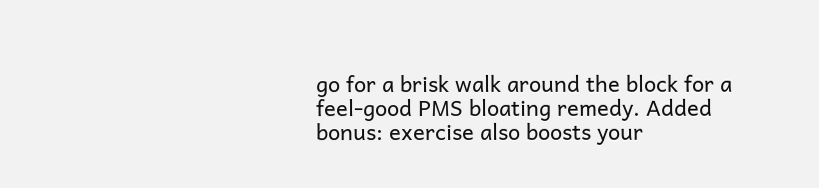go for a brisk walk around the block for a feel-good PMS bloating remedy. Added bonus: exercise also boosts your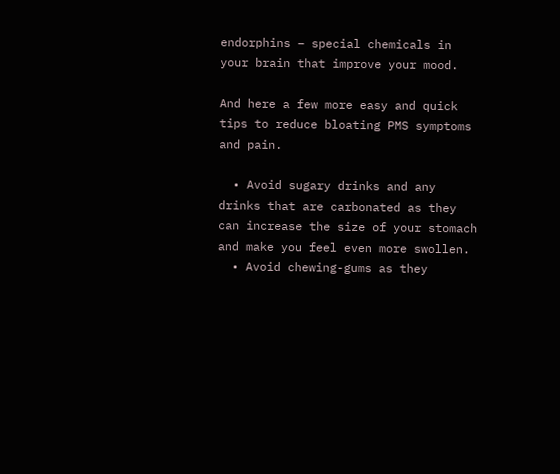endorphins – special chemicals in your brain that improve your mood.

And here a few more easy and quick tips to reduce bloating PMS symptoms and pain.

  • Avoid sugary drinks and any drinks that are carbonated as they can increase the size of your stomach and make you feel even more swollen.
  • Avoid chewing-gums as they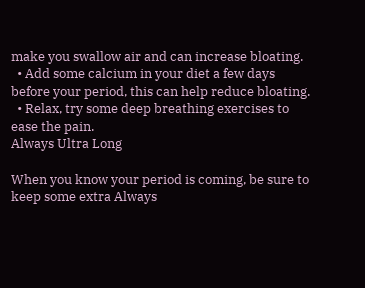make you swallow air and can increase bloating.
  • Add some calcium in your diet a few days before your period, this can help reduce bloating.
  • Relax, try some deep breathing exercises to ease the pain.
Always Ultra Long

When you know your period is coming, be sure to keep some extra Always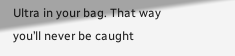Ultra in your bag. That way you’ll never be caught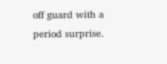off guard with a period surprise.